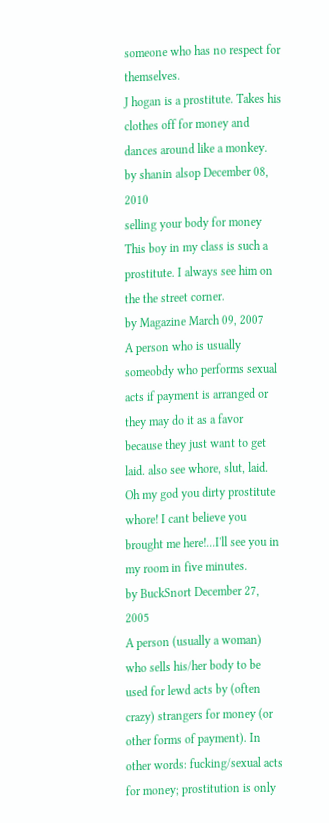someone who has no respect for themselves.
J hogan is a prostitute. Takes his clothes off for money and dances around like a monkey.
by shanin alsop December 08, 2010
selling your body for money
This boy in my class is such a prostitute. I always see him on the the street corner.
by Magazine March 09, 2007
A person who is usually someobdy who performs sexual acts if payment is arranged or they may do it as a favor because they just want to get laid. also see whore, slut, laid.
Oh my god you dirty prostitute whore! I cant believe you brought me here!...I'll see you in my room in five minutes.
by BuckSnort December 27, 2005
A person (usually a woman) who sells his/her body to be used for lewd acts by (often crazy) strangers for money (or other forms of payment). In other words: fucking/sexual acts for money; prostitution is only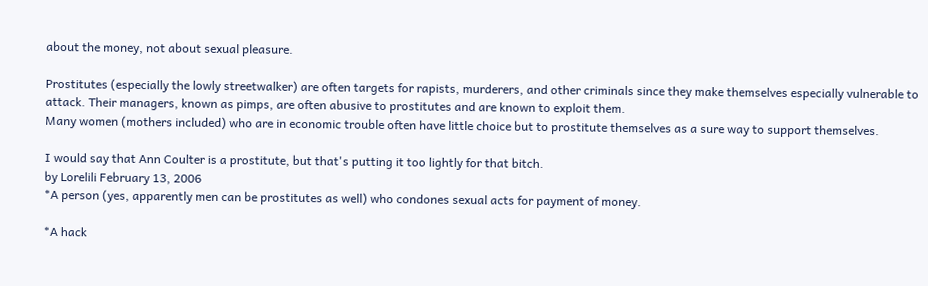about the money, not about sexual pleasure.

Prostitutes (especially the lowly streetwalker) are often targets for rapists, murderers, and other criminals since they make themselves especially vulnerable to attack. Their managers, known as pimps, are often abusive to prostitutes and are known to exploit them.
Many women (mothers included) who are in economic trouble often have little choice but to prostitute themselves as a sure way to support themselves.

I would say that Ann Coulter is a prostitute, but that's putting it too lightly for that bitch.
by Lorelili February 13, 2006
*A person (yes, apparently men can be prostitutes as well) who condones sexual acts for payment of money.

*A hack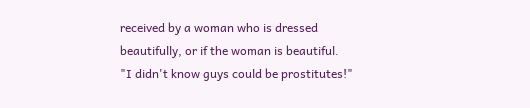received by a woman who is dressed beautifully, or if the woman is beautiful.
"I didn't know guys could be prostitutes!"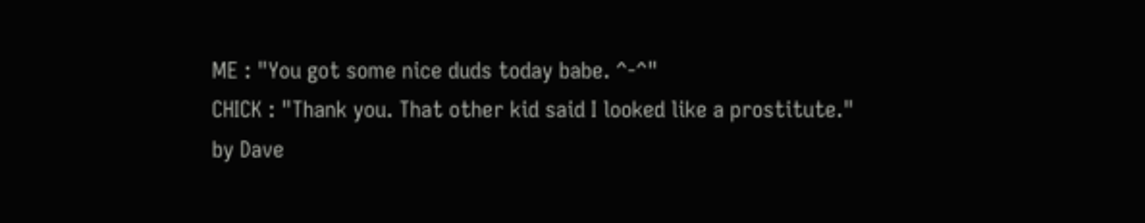ME : "You got some nice duds today babe. ^-^"
CHICK : "Thank you. That other kid said I looked like a prostitute."
by Dave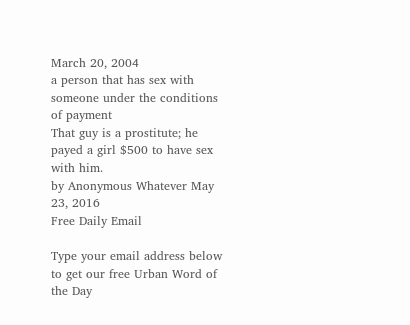March 20, 2004
a person that has sex with someone under the conditions of payment
That guy is a prostitute; he payed a girl $500 to have sex with him.
by Anonymous Whatever May 23, 2016
Free Daily Email

Type your email address below to get our free Urban Word of the Day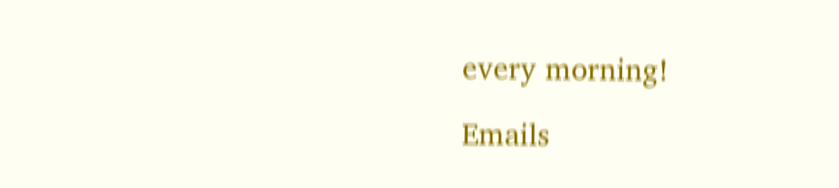every morning!

Emails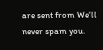are sent from We'll never spam you.